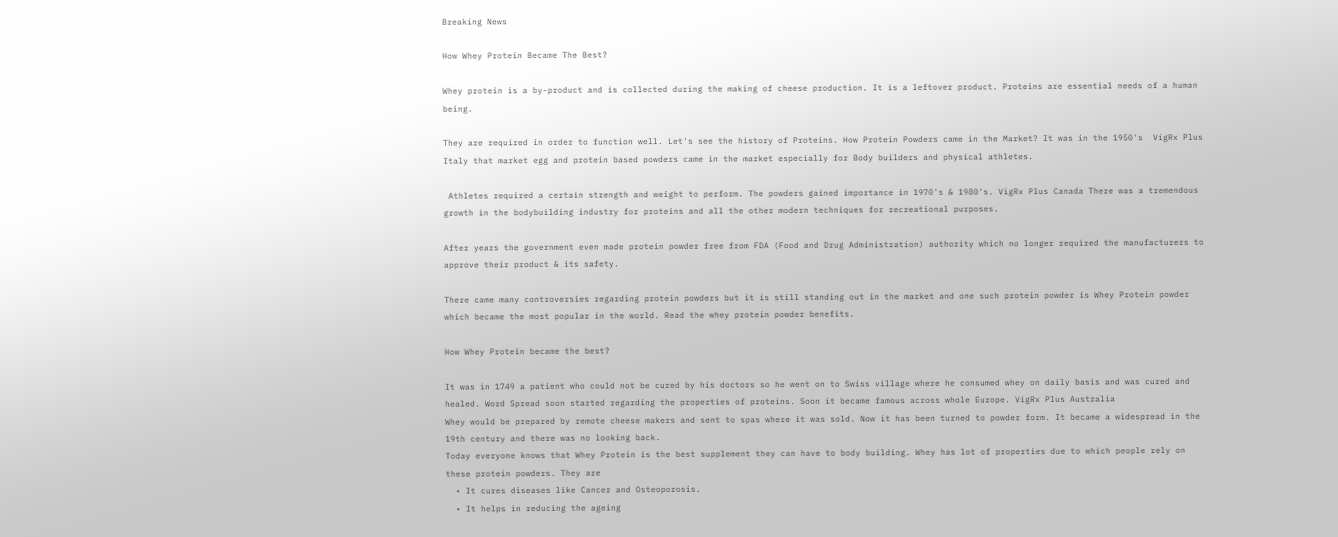Breaking News

How Whey Protein Became The Best?

Whey protein is a by-product and is collected during the making of cheese production. It is a leftover product. Proteins are essential needs of a human being.

They are required in order to function well. Let's see the history of Proteins. How Protein Powders came in the Market? It was in the 1950's  VigRx Plus Italy that market egg and protein based powders came in the market especially for Body builders and physical athletes.

 Athletes required a certain strength and weight to perform. The powders gained importance in 1970's & 1980's. VigRx Plus Canada There was a tremendous growth in the bodybuilding industry for proteins and all the other modern techniques for recreational purposes.

After years the government even made protein powder free from FDA (Food and Drug Administration) authority which no longer required the manufacturers to approve their product & its safety.

There came many controversies regarding protein powders but it is still standing out in the market and one such protein powder is Whey Protein powder which became the most popular in the world. Read the whey protein powder benefits.

How Whey Protein became the best?

It was in 1749 a patient who could not be cured by his doctors so he went on to Swiss village where he consumed whey on daily basis and was cured and healed. Word Spread soon started regarding the properties of proteins. Soon it became famous across whole Europe. VigRx Plus Australia
Whey would be prepared by remote cheese makers and sent to spas where it was sold. Now it has been turned to powder form. It became a widespread in the 19th century and there was no looking back.
Today everyone knows that Whey Protein is the best supplement they can have to body building. Whey has lot of properties due to which people rely on these protein powders. They are
  • It cures diseases like Cancer and Osteoporosis.
  • It helps in reducing the ageing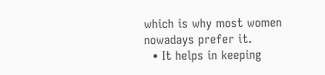which is why most women nowadays prefer it.
  • It helps in keeping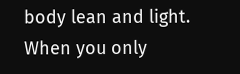body lean and light. When you only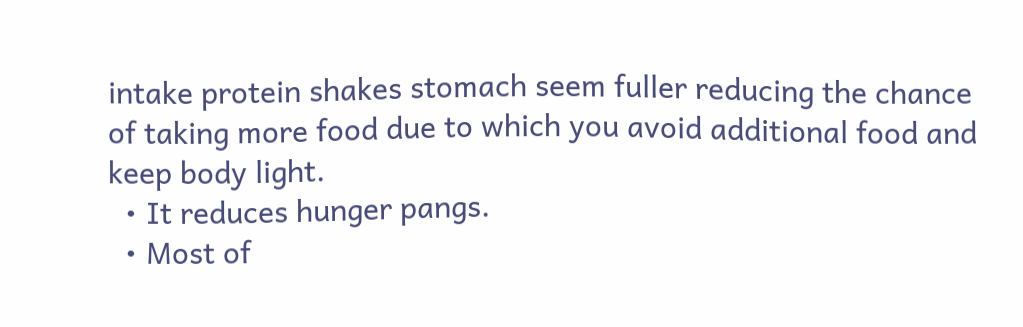intake protein shakes stomach seem fuller reducing the chance of taking more food due to which you avoid additional food and keep body light.
  • It reduces hunger pangs.
  • Most of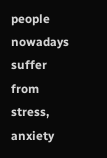people nowadays suffer from stress, anxiety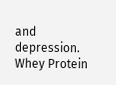and depression.
Whey Protein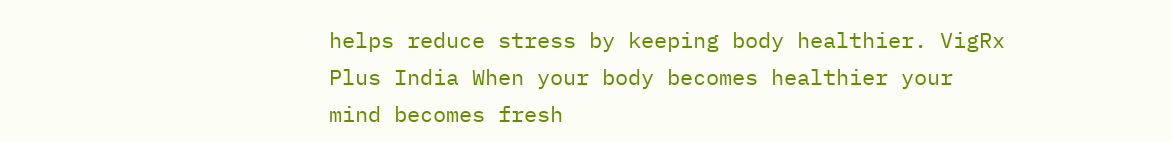helps reduce stress by keeping body healthier. VigRx Plus India When your body becomes healthier your mind becomes fresh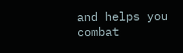and helps you combat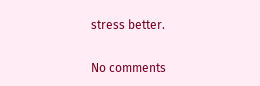stress better.

No comments